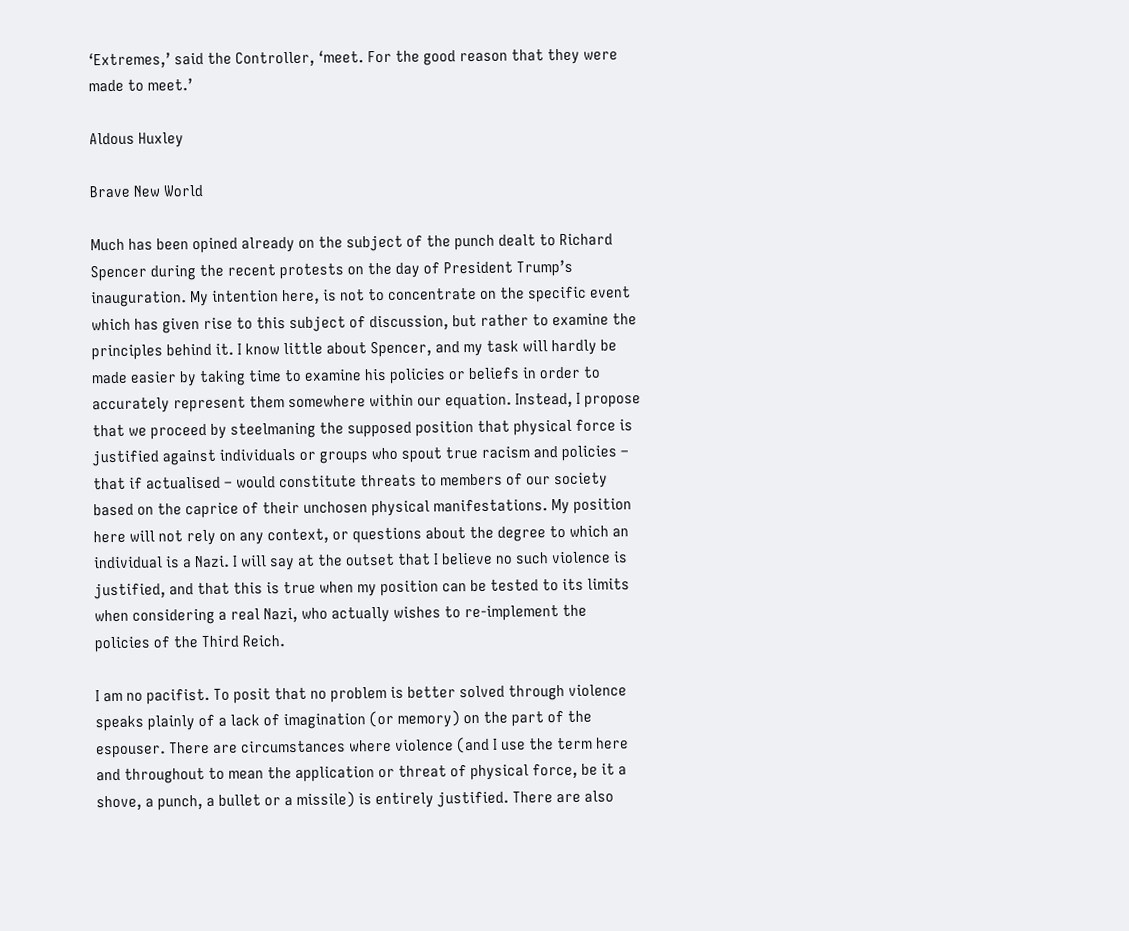‘Extremes,’ said the Controller, ‘meet. For the good reason that they were made to meet.’

Aldous Huxley

Brave New World

Much has been opined already on the subject of the punch dealt to Richard Spencer during the recent protests on the day of President Trump’s inauguration. My intention here, is not to concentrate on the specific event which has given rise to this subject of discussion, but rather to examine the principles behind it. I know little about Spencer, and my task will hardly be made easier by taking time to examine his policies or beliefs in order to accurately represent them somewhere within our equation. Instead, I propose that we proceed by steelmaning the supposed position that physical force is justified against individuals or groups who spout true racism and policies – that if actualised – would constitute threats to members of our society based on the caprice of their unchosen physical manifestations. My position here will not rely on any context, or questions about the degree to which an individual is a Nazi. I will say at the outset that I believe no such violence is justified, and that this is true when my position can be tested to its limits when considering a real Nazi, who actually wishes to re-implement the policies of the Third Reich.

I am no pacifist. To posit that no problem is better solved through violence speaks plainly of a lack of imagination (or memory) on the part of the espouser. There are circumstances where violence (and I use the term here and throughout to mean the application or threat of physical force, be it a shove, a punch, a bullet or a missile) is entirely justified. There are also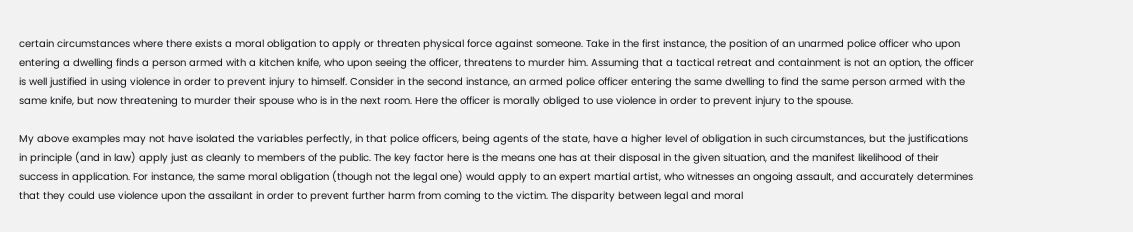certain circumstances where there exists a moral obligation to apply or threaten physical force against someone. Take in the first instance, the position of an unarmed police officer who upon entering a dwelling finds a person armed with a kitchen knife, who upon seeing the officer, threatens to murder him. Assuming that a tactical retreat and containment is not an option, the officer is well justified in using violence in order to prevent injury to himself. Consider in the second instance, an armed police officer entering the same dwelling to find the same person armed with the same knife, but now threatening to murder their spouse who is in the next room. Here the officer is morally obliged to use violence in order to prevent injury to the spouse.

My above examples may not have isolated the variables perfectly, in that police officers, being agents of the state, have a higher level of obligation in such circumstances, but the justifications in principle (and in law) apply just as cleanly to members of the public. The key factor here is the means one has at their disposal in the given situation, and the manifest likelihood of their success in application. For instance, the same moral obligation (though not the legal one) would apply to an expert martial artist, who witnesses an ongoing assault, and accurately determines that they could use violence upon the assailant in order to prevent further harm from coming to the victim. The disparity between legal and moral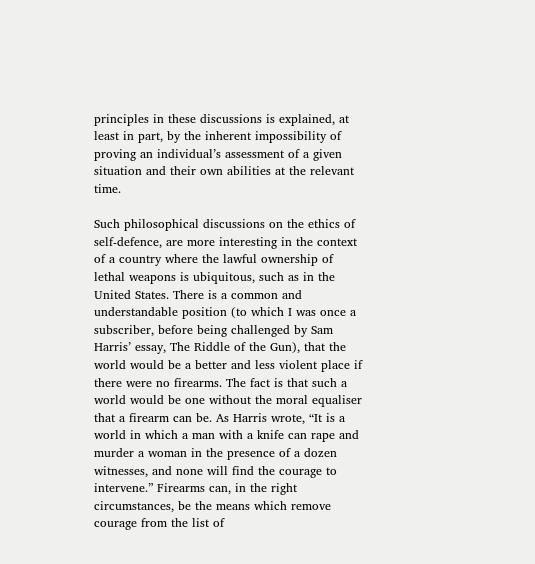principles in these discussions is explained, at least in part, by the inherent impossibility of proving an individual’s assessment of a given situation and their own abilities at the relevant time.

Such philosophical discussions on the ethics of self-defence, are more interesting in the context of a country where the lawful ownership of lethal weapons is ubiquitous, such as in the United States. There is a common and understandable position (to which I was once a subscriber, before being challenged by Sam Harris’ essay, The Riddle of the Gun), that the world would be a better and less violent place if there were no firearms. The fact is that such a world would be one without the moral equaliser that a firearm can be. As Harris wrote, “It is a world in which a man with a knife can rape and murder a woman in the presence of a dozen witnesses, and none will find the courage to intervene.” Firearms can, in the right circumstances, be the means which remove courage from the list of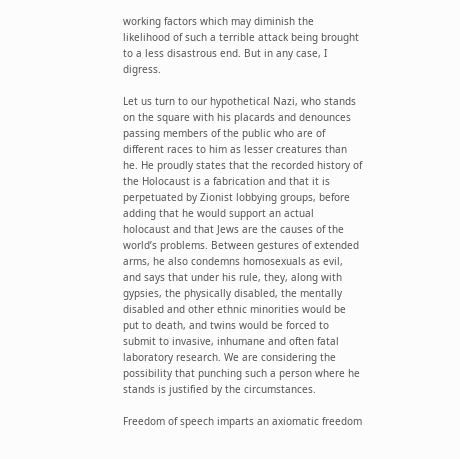working factors which may diminish the likelihood of such a terrible attack being brought to a less disastrous end. But in any case, I digress.

Let us turn to our hypothetical Nazi, who stands on the square with his placards and denounces passing members of the public who are of different races to him as lesser creatures than he. He proudly states that the recorded history of the Holocaust is a fabrication and that it is perpetuated by Zionist lobbying groups, before adding that he would support an actual holocaust and that Jews are the causes of the world’s problems. Between gestures of extended arms, he also condemns homosexuals as evil, and says that under his rule, they, along with gypsies, the physically disabled, the mentally disabled and other ethnic minorities would be put to death, and twins would be forced to submit to invasive, inhumane and often fatal laboratory research. We are considering the possibility that punching such a person where he stands is justified by the circumstances.

Freedom of speech imparts an axiomatic freedom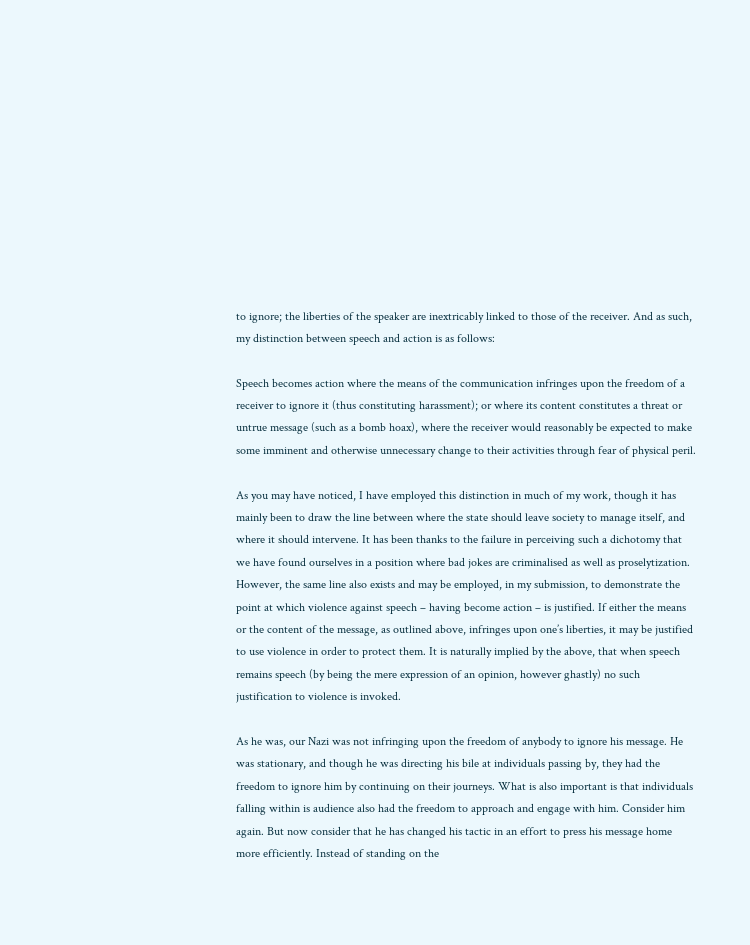to ignore; the liberties of the speaker are inextricably linked to those of the receiver. And as such, my distinction between speech and action is as follows:

Speech becomes action where the means of the communication infringes upon the freedom of a receiver to ignore it (thus constituting harassment); or where its content constitutes a threat or untrue message (such as a bomb hoax), where the receiver would reasonably be expected to make some imminent and otherwise unnecessary change to their activities through fear of physical peril.

As you may have noticed, I have employed this distinction in much of my work, though it has mainly been to draw the line between where the state should leave society to manage itself, and where it should intervene. It has been thanks to the failure in perceiving such a dichotomy that we have found ourselves in a position where bad jokes are criminalised as well as proselytization. However, the same line also exists and may be employed, in my submission, to demonstrate the point at which violence against speech – having become action – is justified. If either the means or the content of the message, as outlined above, infringes upon one’s liberties, it may be justified to use violence in order to protect them. It is naturally implied by the above, that when speech remains speech (by being the mere expression of an opinion, however ghastly) no such justification to violence is invoked.

As he was, our Nazi was not infringing upon the freedom of anybody to ignore his message. He was stationary, and though he was directing his bile at individuals passing by, they had the freedom to ignore him by continuing on their journeys. What is also important is that individuals falling within is audience also had the freedom to approach and engage with him. Consider him again. But now consider that he has changed his tactic in an effort to press his message home more efficiently. Instead of standing on the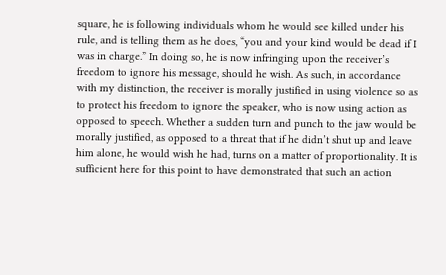square, he is following individuals whom he would see killed under his rule, and is telling them as he does, “you and your kind would be dead if I was in charge.” In doing so, he is now infringing upon the receiver’s freedom to ignore his message, should he wish. As such, in accordance with my distinction, the receiver is morally justified in using violence so as to protect his freedom to ignore the speaker, who is now using action as opposed to speech. Whether a sudden turn and punch to the jaw would be morally justified, as opposed to a threat that if he didn’t shut up and leave him alone, he would wish he had, turns on a matter of proportionality. It is sufficient here for this point to have demonstrated that such an action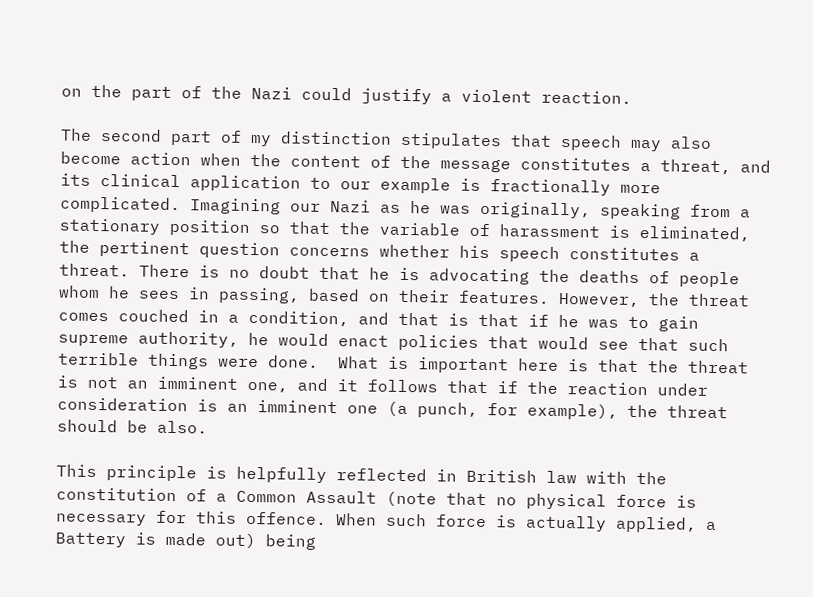on the part of the Nazi could justify a violent reaction.

The second part of my distinction stipulates that speech may also become action when the content of the message constitutes a threat, and its clinical application to our example is fractionally more complicated. Imagining our Nazi as he was originally, speaking from a stationary position so that the variable of harassment is eliminated, the pertinent question concerns whether his speech constitutes a threat. There is no doubt that he is advocating the deaths of people whom he sees in passing, based on their features. However, the threat comes couched in a condition, and that is that if he was to gain supreme authority, he would enact policies that would see that such terrible things were done.  What is important here is that the threat is not an imminent one, and it follows that if the reaction under consideration is an imminent one (a punch, for example), the threat should be also.

This principle is helpfully reflected in British law with the constitution of a Common Assault (note that no physical force is necessary for this offence. When such force is actually applied, a Battery is made out) being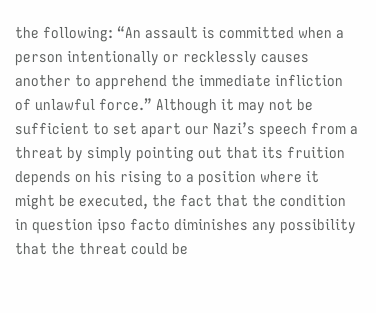the following: “An assault is committed when a person intentionally or recklessly causes another to apprehend the immediate infliction of unlawful force.” Although it may not be sufficient to set apart our Nazi’s speech from a threat by simply pointing out that its fruition depends on his rising to a position where it might be executed, the fact that the condition in question ipso facto diminishes any possibility that the threat could be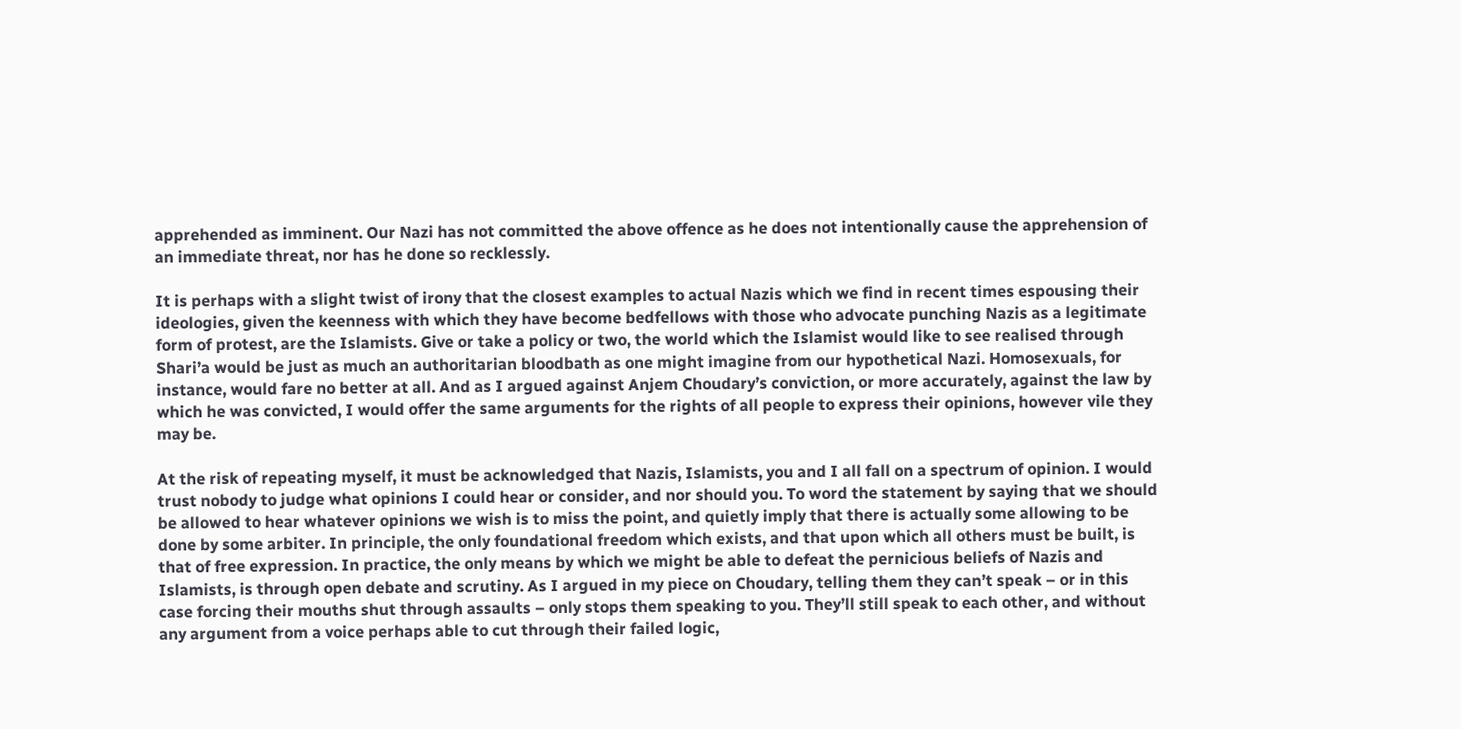apprehended as imminent. Our Nazi has not committed the above offence as he does not intentionally cause the apprehension of an immediate threat, nor has he done so recklessly.

It is perhaps with a slight twist of irony that the closest examples to actual Nazis which we find in recent times espousing their ideologies, given the keenness with which they have become bedfellows with those who advocate punching Nazis as a legitimate form of protest, are the Islamists. Give or take a policy or two, the world which the Islamist would like to see realised through Shari’a would be just as much an authoritarian bloodbath as one might imagine from our hypothetical Nazi. Homosexuals, for instance, would fare no better at all. And as I argued against Anjem Choudary’s conviction, or more accurately, against the law by which he was convicted, I would offer the same arguments for the rights of all people to express their opinions, however vile they may be.

At the risk of repeating myself, it must be acknowledged that Nazis, Islamists, you and I all fall on a spectrum of opinion. I would trust nobody to judge what opinions I could hear or consider, and nor should you. To word the statement by saying that we should be allowed to hear whatever opinions we wish is to miss the point, and quietly imply that there is actually some allowing to be done by some arbiter. In principle, the only foundational freedom which exists, and that upon which all others must be built, is that of free expression. In practice, the only means by which we might be able to defeat the pernicious beliefs of Nazis and Islamists, is through open debate and scrutiny. As I argued in my piece on Choudary, telling them they can’t speak – or in this case forcing their mouths shut through assaults – only stops them speaking to you. They’ll still speak to each other, and without any argument from a voice perhaps able to cut through their failed logic,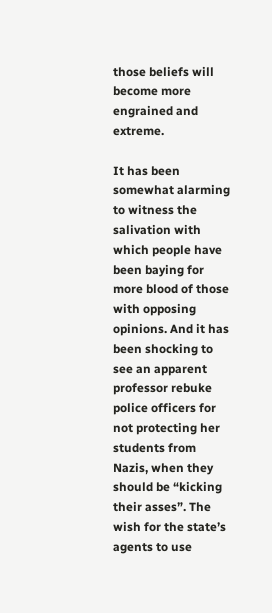those beliefs will become more engrained and extreme.

It has been somewhat alarming to witness the salivation with which people have been baying for more blood of those with opposing opinions. And it has been shocking to see an apparent professor rebuke police officers for not protecting her students from Nazis, when they should be “kicking their asses”. The wish for the state’s agents to use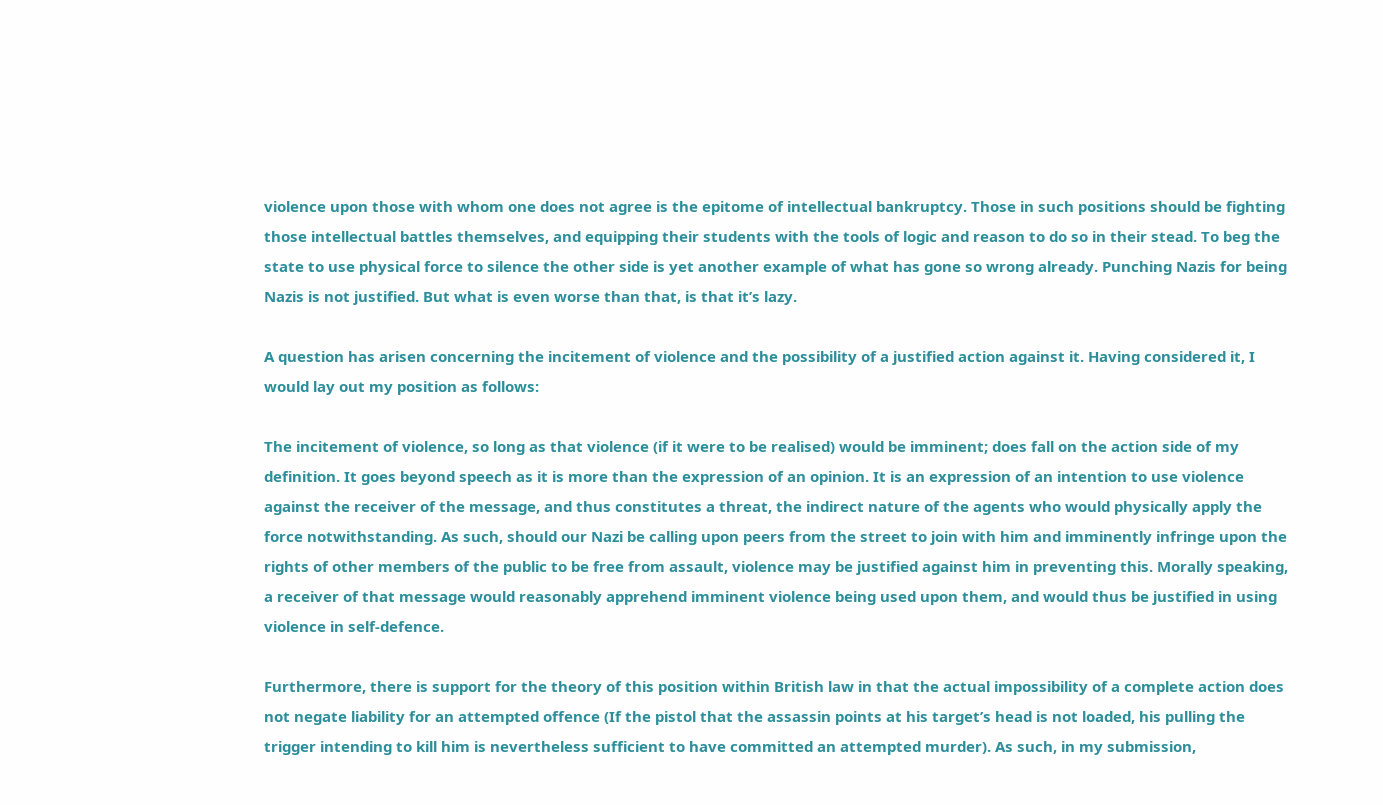violence upon those with whom one does not agree is the epitome of intellectual bankruptcy. Those in such positions should be fighting those intellectual battles themselves, and equipping their students with the tools of logic and reason to do so in their stead. To beg the state to use physical force to silence the other side is yet another example of what has gone so wrong already. Punching Nazis for being Nazis is not justified. But what is even worse than that, is that it’s lazy.

A question has arisen concerning the incitement of violence and the possibility of a justified action against it. Having considered it, I would lay out my position as follows:

The incitement of violence, so long as that violence (if it were to be realised) would be imminent; does fall on the action side of my definition. It goes beyond speech as it is more than the expression of an opinion. It is an expression of an intention to use violence against the receiver of the message, and thus constitutes a threat, the indirect nature of the agents who would physically apply the force notwithstanding. As such, should our Nazi be calling upon peers from the street to join with him and imminently infringe upon the rights of other members of the public to be free from assault, violence may be justified against him in preventing this. Morally speaking, a receiver of that message would reasonably apprehend imminent violence being used upon them, and would thus be justified in using violence in self-defence.

Furthermore, there is support for the theory of this position within British law in that the actual impossibility of a complete action does not negate liability for an attempted offence (If the pistol that the assassin points at his target’s head is not loaded, his pulling the trigger intending to kill him is nevertheless sufficient to have committed an attempted murder). As such, in my submission,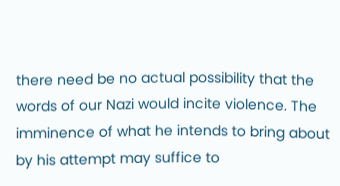there need be no actual possibility that the words of our Nazi would incite violence. The imminence of what he intends to bring about by his attempt may suffice to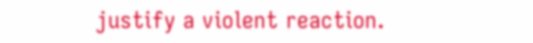justify a violent reaction.